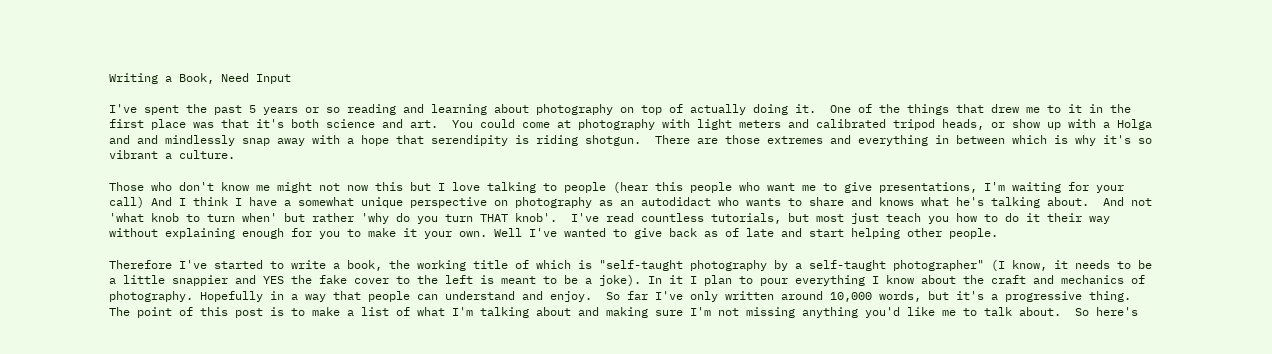Writing a Book, Need Input

I've spent the past 5 years or so reading and learning about photography on top of actually doing it.  One of the things that drew me to it in the first place was that it's both science and art.  You could come at photography with light meters and calibrated tripod heads, or show up with a Holga and and mindlessly snap away with a hope that serendipity is riding shotgun.  There are those extremes and everything in between which is why it's so vibrant a culture.

Those who don't know me might not now this but I love talking to people (hear this people who want me to give presentations, I'm waiting for your call) And I think I have a somewhat unique perspective on photography as an autodidact who wants to share and knows what he's talking about.  And not 'what knob to turn when' but rather 'why do you turn THAT knob'.  I've read countless tutorials, but most just teach you how to do it their way without explaining enough for you to make it your own. Well I've wanted to give back as of late and start helping other people.

Therefore I've started to write a book, the working title of which is "self-taught photography by a self-taught photographer" (I know, it needs to be a little snappier and YES the fake cover to the left is meant to be a joke). In it I plan to pour everything I know about the craft and mechanics of photography. Hopefully in a way that people can understand and enjoy.  So far I've only written around 10,000 words, but it's a progressive thing.  The point of this post is to make a list of what I'm talking about and making sure I'm not missing anything you'd like me to talk about.  So here's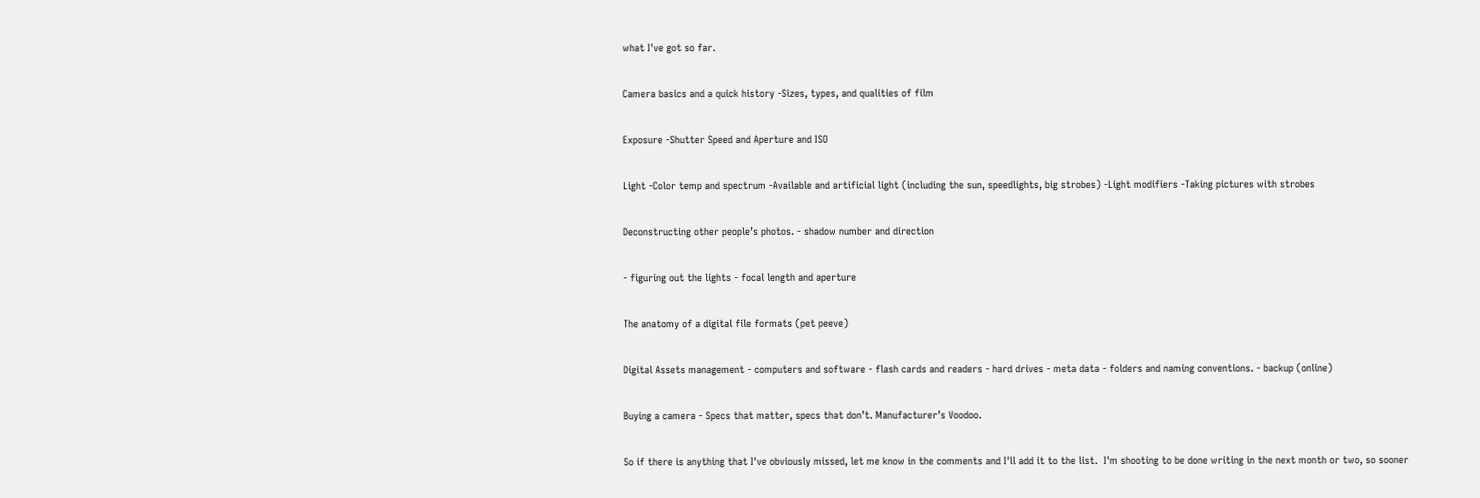what I've got so far.

Camera basics and a quick history -Sizes, types, and qualities of film

Exposure -Shutter Speed and Aperture and ISO

Light -Color temp and spectrum -Available and artificial light (including the sun, speedlights, big strobes) -Light modifiers -Taking pictures with strobes

Deconstructing other people’s photos. - shadow number and direction

- figuring out the lights - focal length and aperture

The anatomy of a digital file formats (pet peeve)

Digital Assets management - computers and software - flash cards and readers - hard drives - meta data - folders and naming conventions. - backup (online)

Buying a camera - Specs that matter, specs that don’t. Manufacturer’s Voodoo.

So if there is anything that I've obviously missed, let me know in the comments and I'll add it to the list.  I'm shooting to be done writing in the next month or two, so sooner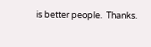is better people.  Thanks.